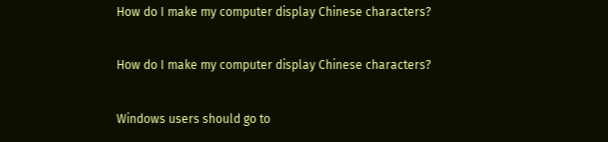How do I make my computer display Chinese characters?

How do I make my computer display Chinese characters?

Windows users should go to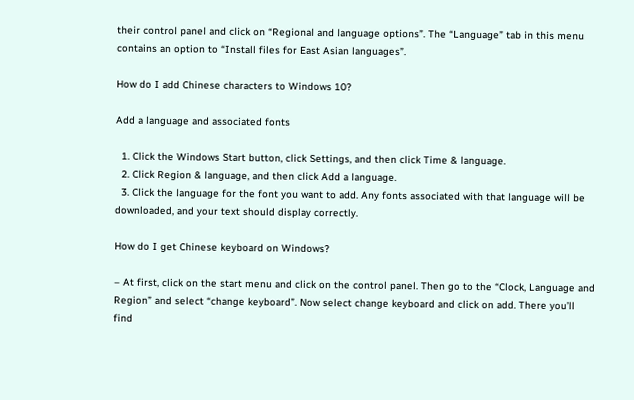their control panel and click on “Regional and language options”. The “Language” tab in this menu contains an option to “Install files for East Asian languages”.

How do I add Chinese characters to Windows 10?

Add a language and associated fonts

  1. Click the Windows Start button, click Settings, and then click Time & language.
  2. Click Region & language, and then click Add a language.
  3. Click the language for the font you want to add. Any fonts associated with that language will be downloaded, and your text should display correctly.

How do I get Chinese keyboard on Windows?

– At first, click on the start menu and click on the control panel. Then go to the “Clock, Language and Region” and select “change keyboard”. Now select change keyboard and click on add. There you’ll find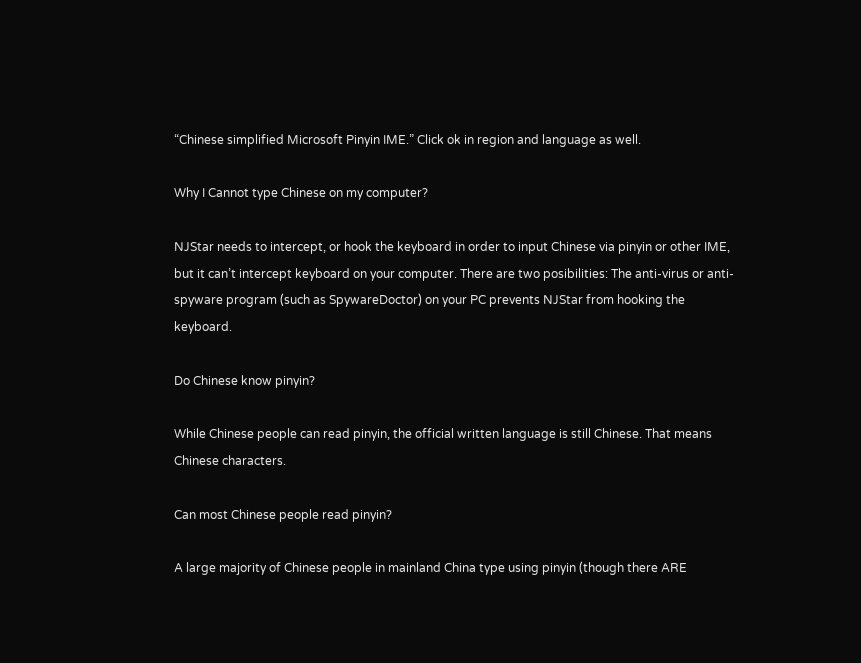“Chinese simplified Microsoft Pinyin IME.” Click ok in region and language as well.

Why I Cannot type Chinese on my computer?

NJStar needs to intercept, or hook the keyboard in order to input Chinese via pinyin or other IME, but it can’t intercept keyboard on your computer. There are two posibilities: The anti-virus or anti-spyware program (such as SpywareDoctor) on your PC prevents NJStar from hooking the keyboard.

Do Chinese know pinyin?

While Chinese people can read pinyin, the official written language is still Chinese. That means Chinese characters.

Can most Chinese people read pinyin?

A large majority of Chinese people in mainland China type using pinyin (though there ARE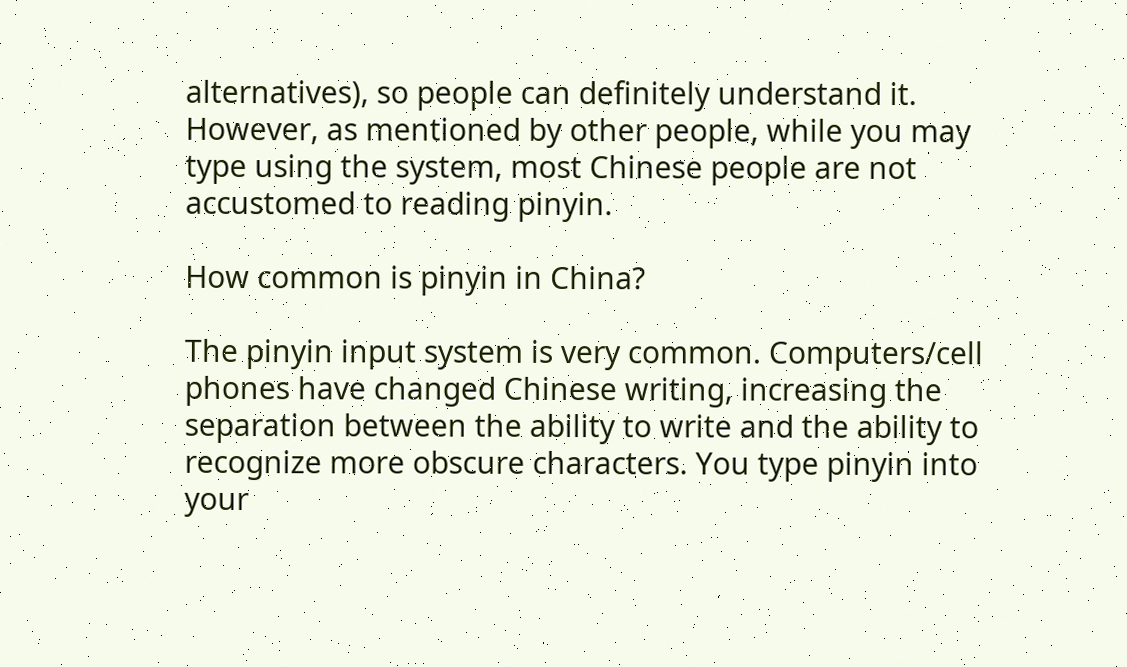alternatives), so people can definitely understand it. However, as mentioned by other people, while you may type using the system, most Chinese people are not accustomed to reading pinyin.

How common is pinyin in China?

The pinyin input system is very common. Computers/cell phones have changed Chinese writing, increasing the separation between the ability to write and the ability to recognize more obscure characters. You type pinyin into your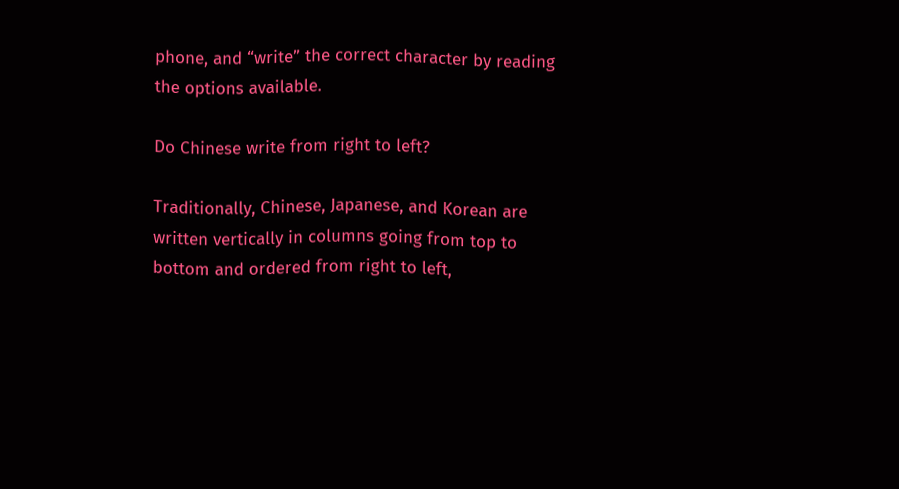phone, and “write” the correct character by reading the options available.

Do Chinese write from right to left?

Traditionally, Chinese, Japanese, and Korean are written vertically in columns going from top to bottom and ordered from right to left,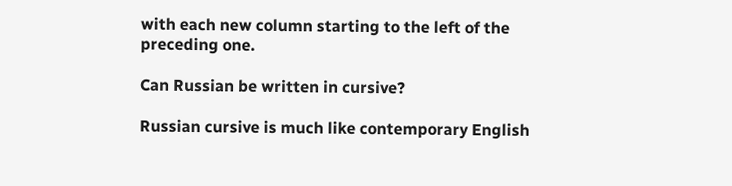with each new column starting to the left of the preceding one.

Can Russian be written in cursive?

Russian cursive is much like contemporary English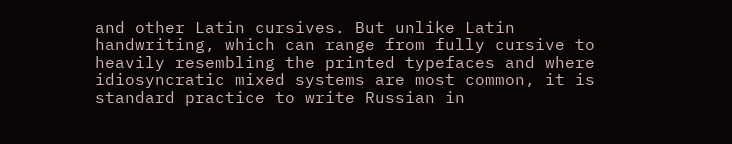and other Latin cursives. But unlike Latin handwriting, which can range from fully cursive to heavily resembling the printed typefaces and where idiosyncratic mixed systems are most common, it is standard practice to write Russian in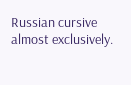Russian cursive almost exclusively.